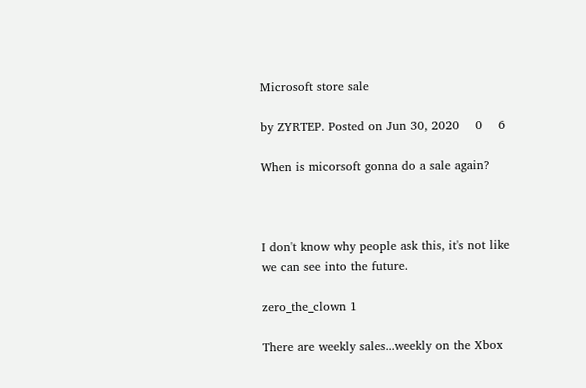Microsoft store sale

by ZYRTEP. Posted on Jun 30, 2020    0    6

When is micorsoft gonna do a sale again?



I don't know why people ask this, it's not like we can see into the future.

zero_the_clown 1

There are weekly sales...weekly on the Xbox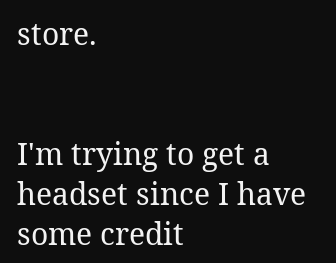store.


I'm trying to get a headset since I have some credit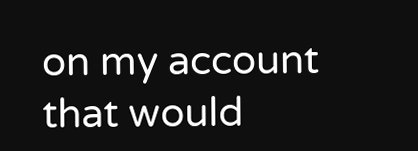on my account that would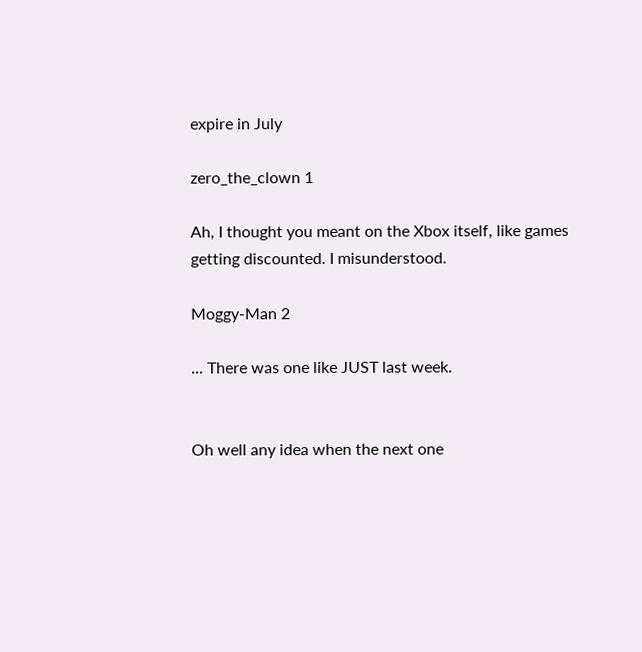expire in July

zero_the_clown 1

Ah, I thought you meant on the Xbox itself, like games getting discounted. I misunderstood.

Moggy-Man 2

... There was one like JUST last week.


Oh well any idea when the next one